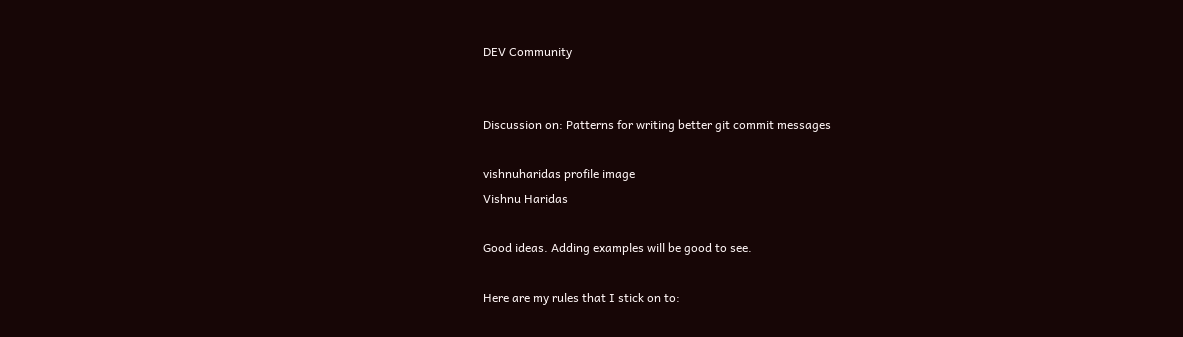DEV Community


Discussion on: Patterns for writing better git commit messages

vishnuharidas profile image
Vishnu Haridas

Good ideas. Adding examples will be good to see.

Here are my rules that I stick on to: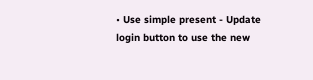• Use simple present - Update login button to use the new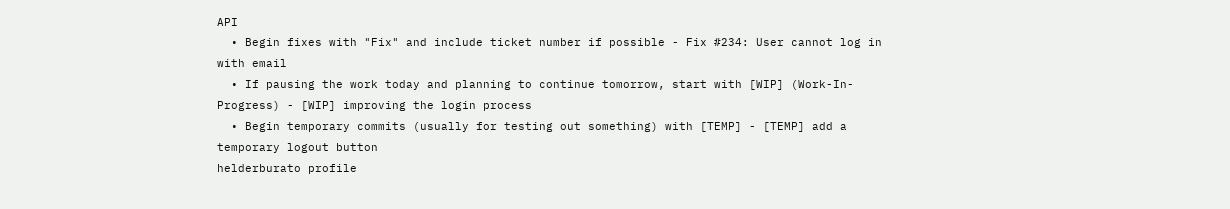API
  • Begin fixes with "Fix" and include ticket number if possible - Fix #234: User cannot log in with email
  • If pausing the work today and planning to continue tomorrow, start with [WIP] (Work-In-Progress) - [WIP] improving the login process
  • Begin temporary commits (usually for testing out something) with [TEMP] - [TEMP] add a temporary logout button
helderburato profile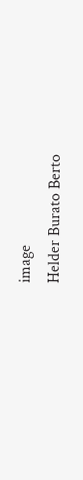image
Helder Burato Berto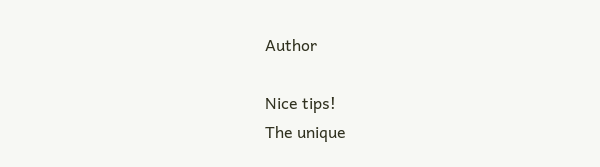Author

Nice tips!
The unique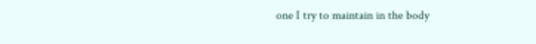one I try to maintain in the body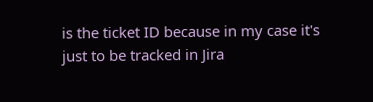is the ticket ID because in my case it's just to be tracked in Jira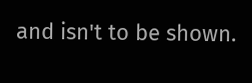and isn't to be shown.